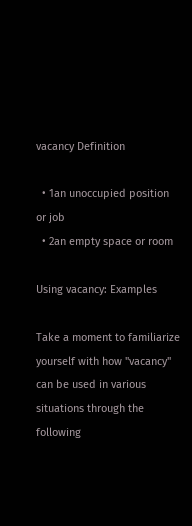vacancy Definition

  • 1an unoccupied position or job
  • 2an empty space or room

Using vacancy: Examples

Take a moment to familiarize yourself with how "vacancy" can be used in various situations through the following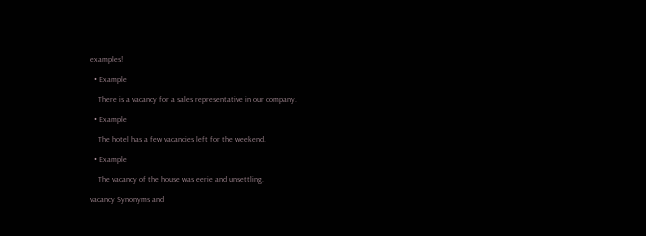examples!

  • Example

    There is a vacancy for a sales representative in our company.

  • Example

    The hotel has a few vacancies left for the weekend.

  • Example

    The vacancy of the house was eerie and unsettling.

vacancy Synonyms and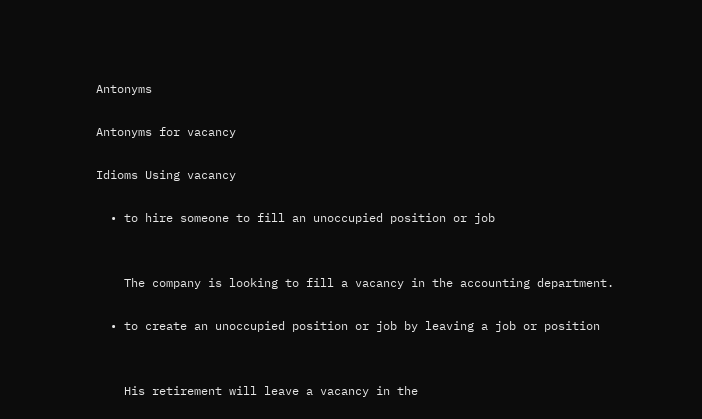Antonyms

Antonyms for vacancy

Idioms Using vacancy

  • to hire someone to fill an unoccupied position or job


    The company is looking to fill a vacancy in the accounting department.

  • to create an unoccupied position or job by leaving a job or position


    His retirement will leave a vacancy in the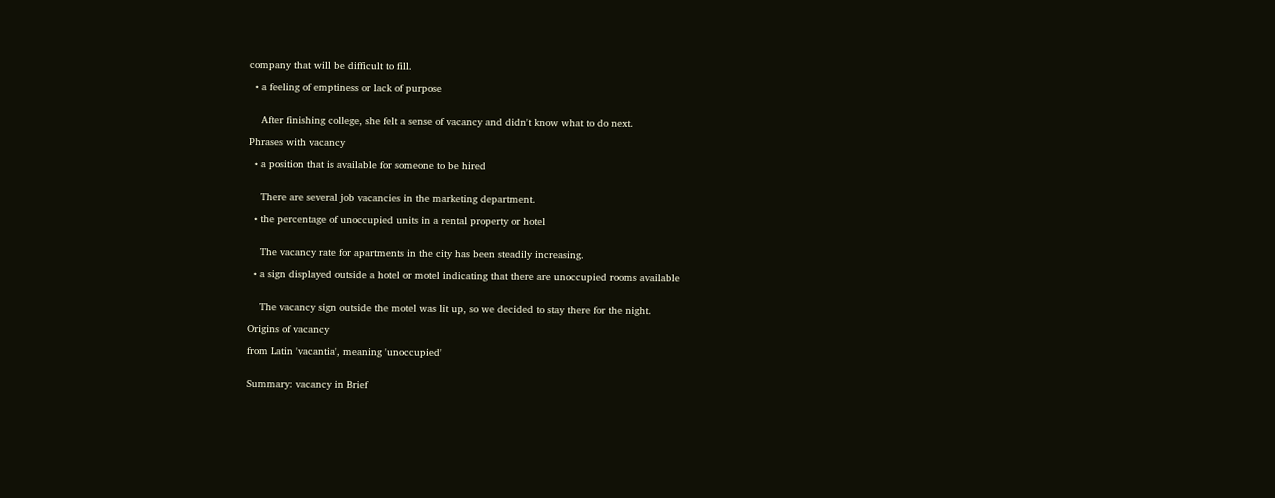company that will be difficult to fill.

  • a feeling of emptiness or lack of purpose


    After finishing college, she felt a sense of vacancy and didn't know what to do next.

Phrases with vacancy

  • a position that is available for someone to be hired


    There are several job vacancies in the marketing department.

  • the percentage of unoccupied units in a rental property or hotel


    The vacancy rate for apartments in the city has been steadily increasing.

  • a sign displayed outside a hotel or motel indicating that there are unoccupied rooms available


    The vacancy sign outside the motel was lit up, so we decided to stay there for the night.

Origins of vacancy

from Latin 'vacantia', meaning 'unoccupied'


Summary: vacancy in Brief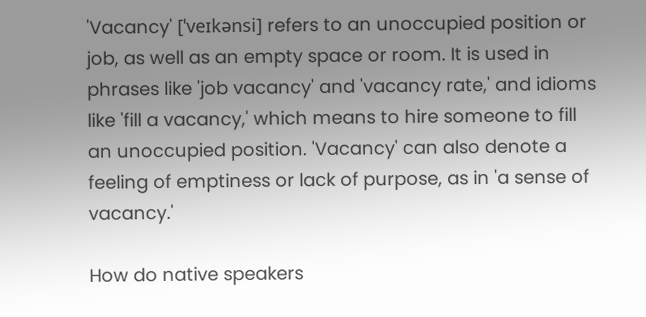'Vacancy' [ˈveɪkənsi] refers to an unoccupied position or job, as well as an empty space or room. It is used in phrases like 'job vacancy' and 'vacancy rate,' and idioms like 'fill a vacancy,' which means to hire someone to fill an unoccupied position. 'Vacancy' can also denote a feeling of emptiness or lack of purpose, as in 'a sense of vacancy.'

How do native speakers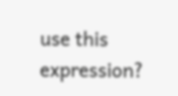use this expression?